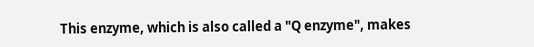This enzyme, which is also called a "Q enzyme", makes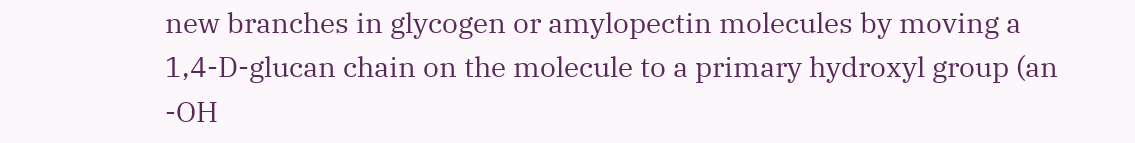new branches in glycogen or amylopectin molecules by moving a 1,4-D-glucan chain on the molecule to a primary hydroxyl group (an -OH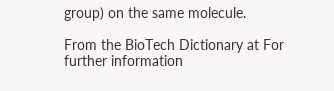group) on the same molecule.

From the BioTech Dictionary at For further information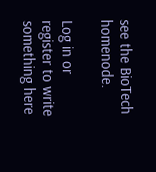see the BioTech homenode.

Log in or register to write something here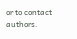or to contact authors.